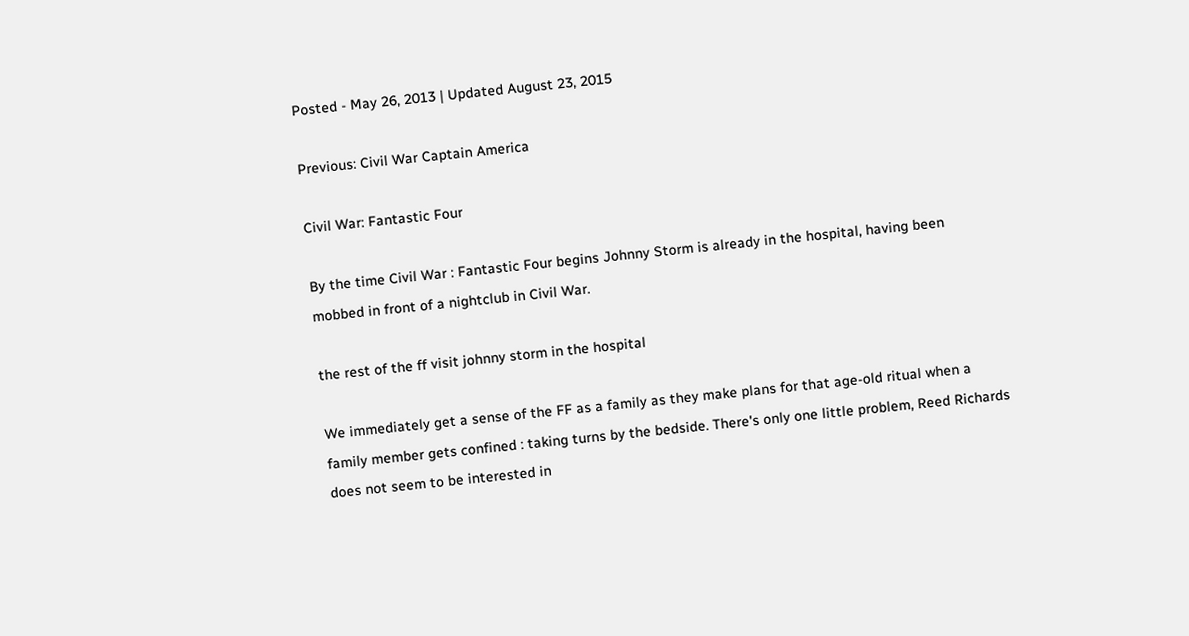Posted - May 26, 2013 | Updated August 23, 2015

Previous: Civil War Captain America

Civil War: Fantastic Four

By the time Civil War : Fantastic Four begins Johnny Storm is already in the hospital, having been mobbed in front of a nightclub in Civil War.

the rest of the ff visit johnny storm in the hospital

We immediately get a sense of the FF as a family as they make plans for that age-old ritual when a family member gets confined : taking turns by the bedside. There's only one little problem, Reed Richards does not seem to be interested in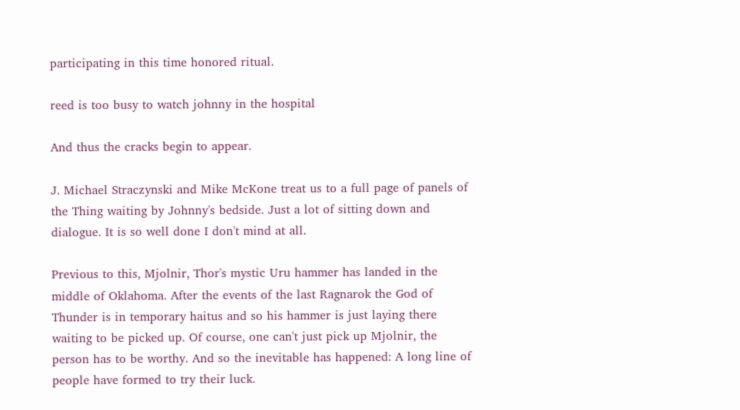participating in this time honored ritual.

reed is too busy to watch johnny in the hospital

And thus the cracks begin to appear.

J. Michael Straczynski and Mike McKone treat us to a full page of panels of the Thing waiting by Johnny's bedside. Just a lot of sitting down and dialogue. It is so well done I don't mind at all.

Previous to this, Mjolnir, Thor's mystic Uru hammer has landed in the middle of Oklahoma. After the events of the last Ragnarok the God of Thunder is in temporary haitus and so his hammer is just laying there waiting to be picked up. Of course, one can't just pick up Mjolnir, the person has to be worthy. And so the inevitable has happened: A long line of people have formed to try their luck.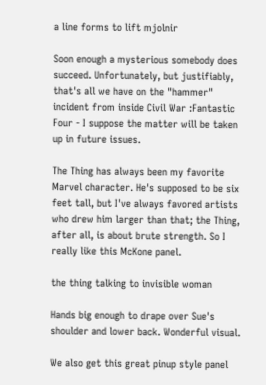a line forms to lift mjolnir

Soon enough a mysterious somebody does succeed. Unfortunately, but justifiably, that's all we have on the "hammer" incident from inside Civil War :Fantastic Four - I suppose the matter will be taken up in future issues.

The Thing has always been my favorite Marvel character. He's supposed to be six feet tall, but I've always favored artists who drew him larger than that; the Thing, after all, is about brute strength. So I really like this McKone panel.

the thing talking to invisible woman

Hands big enough to drape over Sue's shoulder and lower back. Wonderful visual.

We also get this great pinup style panel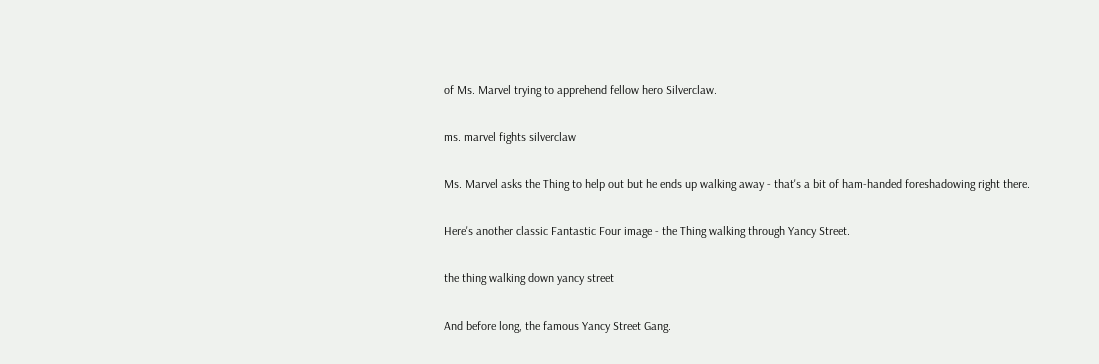of Ms. Marvel trying to apprehend fellow hero Silverclaw.

ms. marvel fights silverclaw

Ms. Marvel asks the Thing to help out but he ends up walking away - that's a bit of ham-handed foreshadowing right there.

Here's another classic Fantastic Four image - the Thing walking through Yancy Street.

the thing walking down yancy street

And before long, the famous Yancy Street Gang.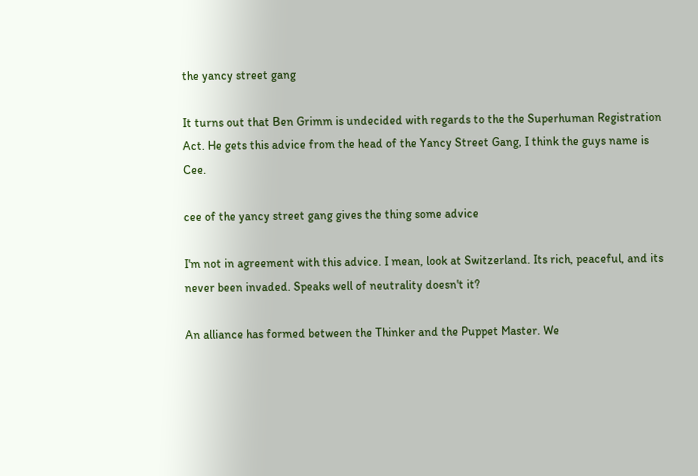the yancy street gang

It turns out that Ben Grimm is undecided with regards to the the Superhuman Registration Act. He gets this advice from the head of the Yancy Street Gang, I think the guys name is Cee.

cee of the yancy street gang gives the thing some advice

I'm not in agreement with this advice. I mean, look at Switzerland. Its rich, peaceful, and its never been invaded. Speaks well of neutrality doesn't it?

An alliance has formed between the Thinker and the Puppet Master. We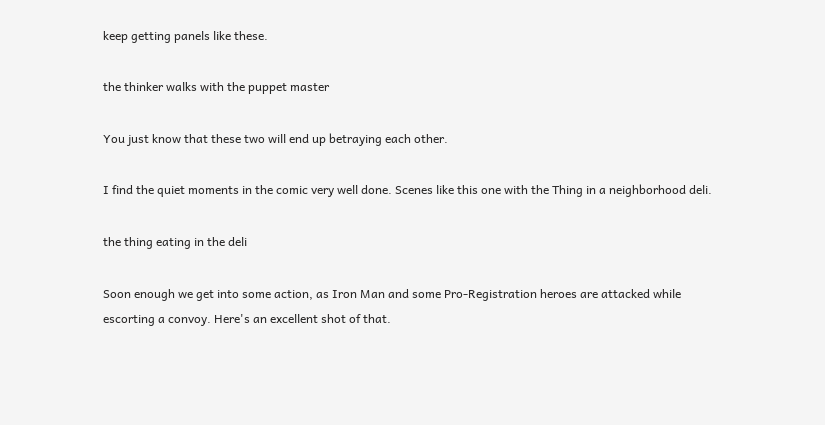keep getting panels like these.

the thinker walks with the puppet master

You just know that these two will end up betraying each other.

I find the quiet moments in the comic very well done. Scenes like this one with the Thing in a neighborhood deli.

the thing eating in the deli

Soon enough we get into some action, as Iron Man and some Pro-Registration heroes are attacked while escorting a convoy. Here's an excellent shot of that.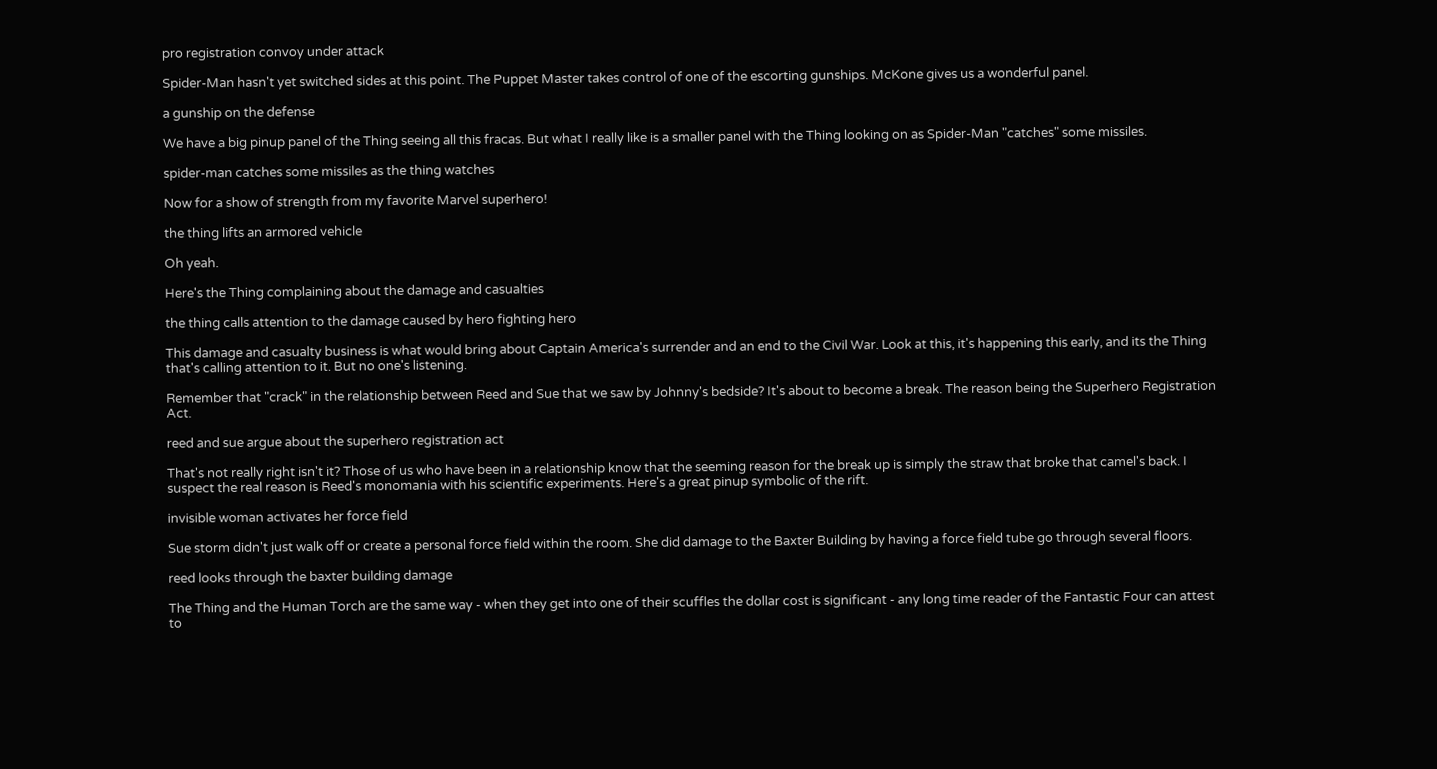pro registration convoy under attack

Spider-Man hasn't yet switched sides at this point. The Puppet Master takes control of one of the escorting gunships. McKone gives us a wonderful panel.

a gunship on the defense

We have a big pinup panel of the Thing seeing all this fracas. But what I really like is a smaller panel with the Thing looking on as Spider-Man "catches" some missiles.

spider-man catches some missiles as the thing watches

Now for a show of strength from my favorite Marvel superhero!

the thing lifts an armored vehicle

Oh yeah.

Here's the Thing complaining about the damage and casualties

the thing calls attention to the damage caused by hero fighting hero

This damage and casualty business is what would bring about Captain America's surrender and an end to the Civil War. Look at this, it's happening this early, and its the Thing that's calling attention to it. But no one's listening.

Remember that "crack" in the relationship between Reed and Sue that we saw by Johnny's bedside? It's about to become a break. The reason being the Superhero Registration Act.

reed and sue argue about the superhero registration act

That's not really right isn't it? Those of us who have been in a relationship know that the seeming reason for the break up is simply the straw that broke that camel's back. I suspect the real reason is Reed's monomania with his scientific experiments. Here's a great pinup symbolic of the rift.

invisible woman activates her force field

Sue storm didn't just walk off or create a personal force field within the room. She did damage to the Baxter Building by having a force field tube go through several floors.

reed looks through the baxter building damage

The Thing and the Human Torch are the same way - when they get into one of their scuffles the dollar cost is significant - any long time reader of the Fantastic Four can attest to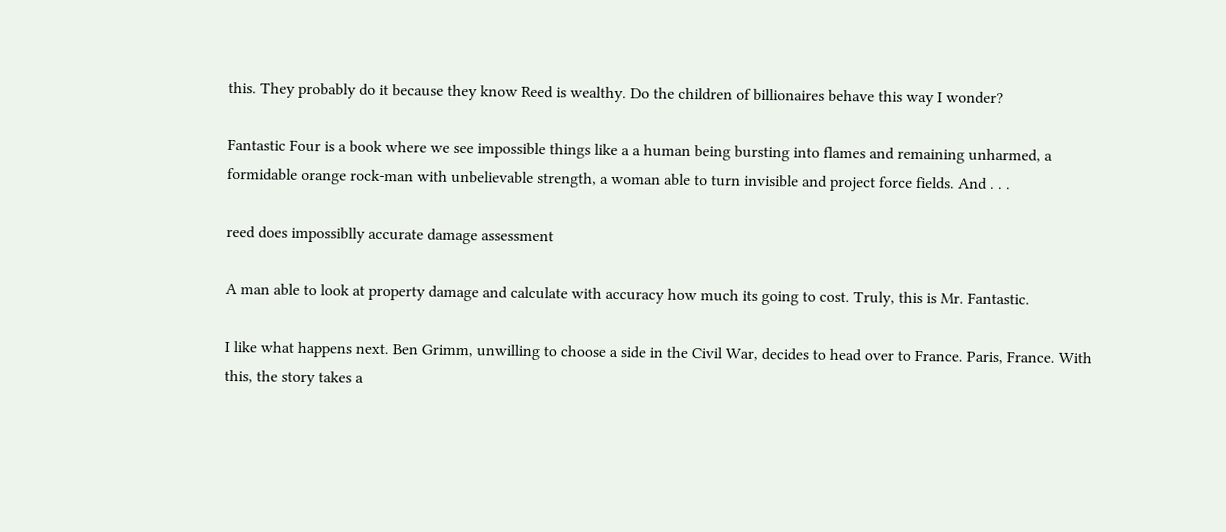this. They probably do it because they know Reed is wealthy. Do the children of billionaires behave this way I wonder?

Fantastic Four is a book where we see impossible things like a a human being bursting into flames and remaining unharmed, a formidable orange rock-man with unbelievable strength, a woman able to turn invisible and project force fields. And . . .

reed does impossiblly accurate damage assessment

A man able to look at property damage and calculate with accuracy how much its going to cost. Truly, this is Mr. Fantastic.

I like what happens next. Ben Grimm, unwilling to choose a side in the Civil War, decides to head over to France. Paris, France. With this, the story takes a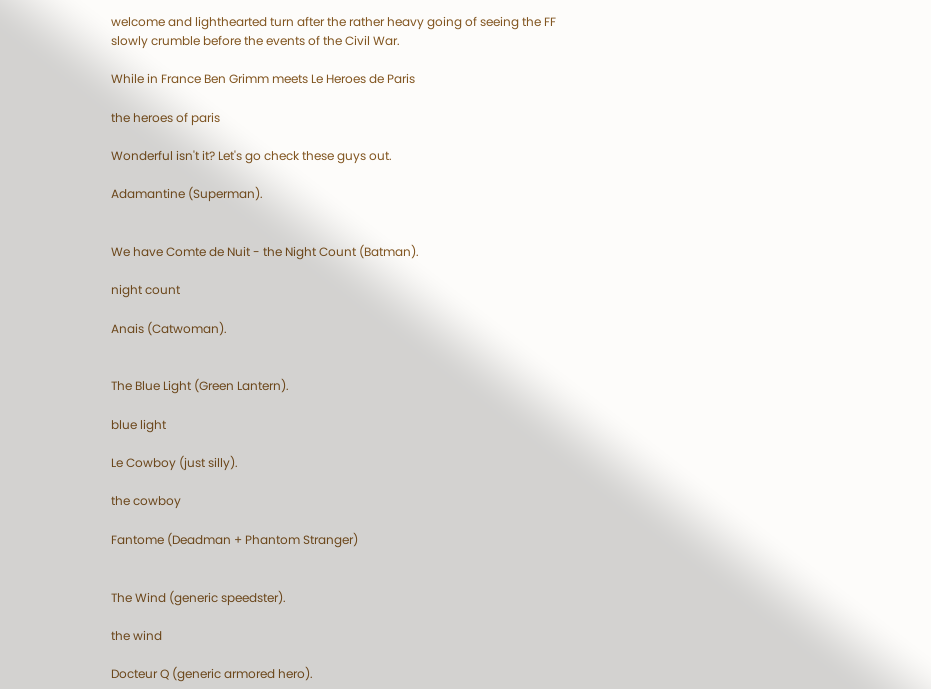welcome and lighthearted turn after the rather heavy going of seeing the FF slowly crumble before the events of the Civil War.

While in France Ben Grimm meets Le Heroes de Paris

the heroes of paris

Wonderful isn't it? Let's go check these guys out.

Adamantine (Superman).


We have Comte de Nuit - the Night Count (Batman).

night count

Anais (Catwoman).


The Blue Light (Green Lantern).

blue light

Le Cowboy (just silly).

the cowboy

Fantome (Deadman + Phantom Stranger)


The Wind (generic speedster).

the wind

Docteur Q (generic armored hero).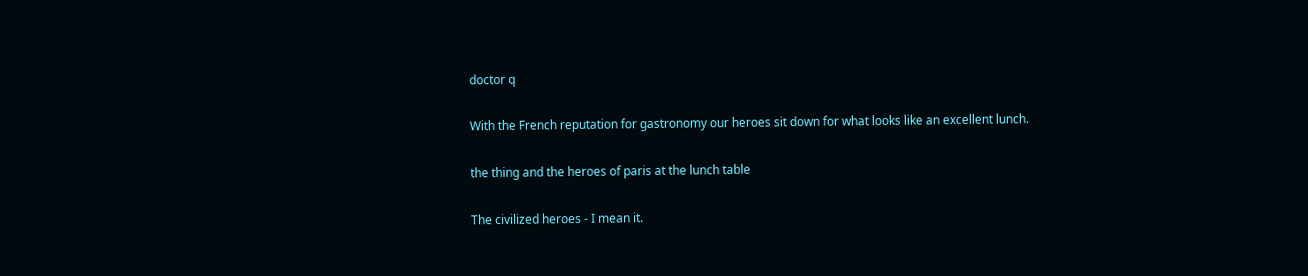doctor q

With the French reputation for gastronomy our heroes sit down for what looks like an excellent lunch.

the thing and the heroes of paris at the lunch table

The civilized heroes - I mean it.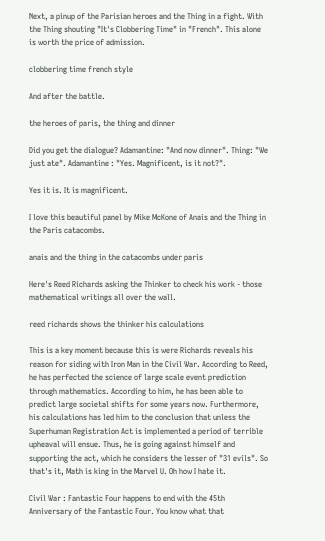Next, a pinup of the Parisian heroes and the Thing in a fight. With the Thing shouting "It's Clobbering Time" in "French". This alone is worth the price of admission.

clobbering time french style

And after the battle.

the heroes of paris, the thing and dinner

Did you get the dialogue? Adamantine: "And now dinner". Thing: "We just ate". Adamantine : "Yes. Magnificent, is it not?".

Yes it is. It is magnificent.

I love this beautiful panel by Mike McKone of Anais and the Thing in the Paris catacombs.

anais and the thing in the catacombs under paris

Here's Reed Richards asking the Thinker to check his work - those mathematical writings all over the wall.

reed richards shows the thinker his calculations

This is a key moment because this is were Richards reveals his reason for siding with Iron Man in the Civil War. According to Reed, he has perfected the science of large scale event prediction through mathematics. According to him, he has been able to predict large societal shifts for some years now. Furthermore, his calculations has led him to the conclusion that unless the Superhuman Registration Act is implemented a period of terrible upheaval will ensue. Thus, he is going against himself and supporting the act, which he considers the lesser of "31 evils". So that's it, Math is king in the Marvel U. Oh how I hate it.

Civil War : Fantastic Four happens to end with the 45th Anniversary of the Fantastic Four. You know what that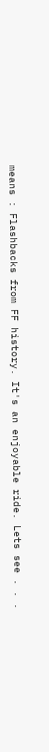means : Flashbacks from FF history. It's an enjoyable ride. Lets see . . .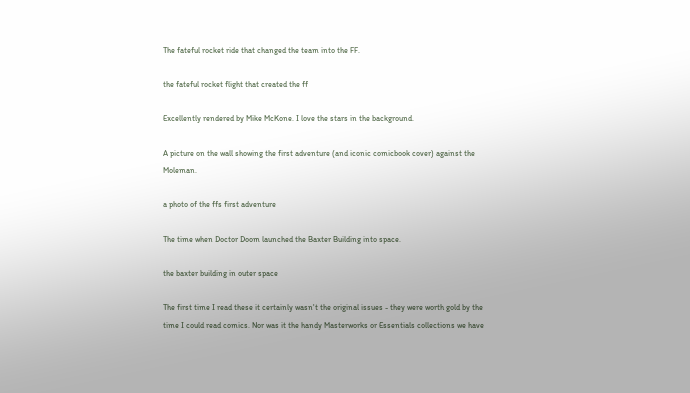The fateful rocket ride that changed the team into the FF.

the fateful rocket flight that created the ff

Excellently rendered by Mike McKone. I love the stars in the background.

A picture on the wall showing the first adventure (and iconic comicbook cover) against the Moleman.

a photo of the ffs first adventure

The time when Doctor Doom launched the Baxter Building into space.

the baxter building in outer space

The first time I read these it certainly wasn't the original issues - they were worth gold by the time I could read comics. Nor was it the handy Masterworks or Essentials collections we have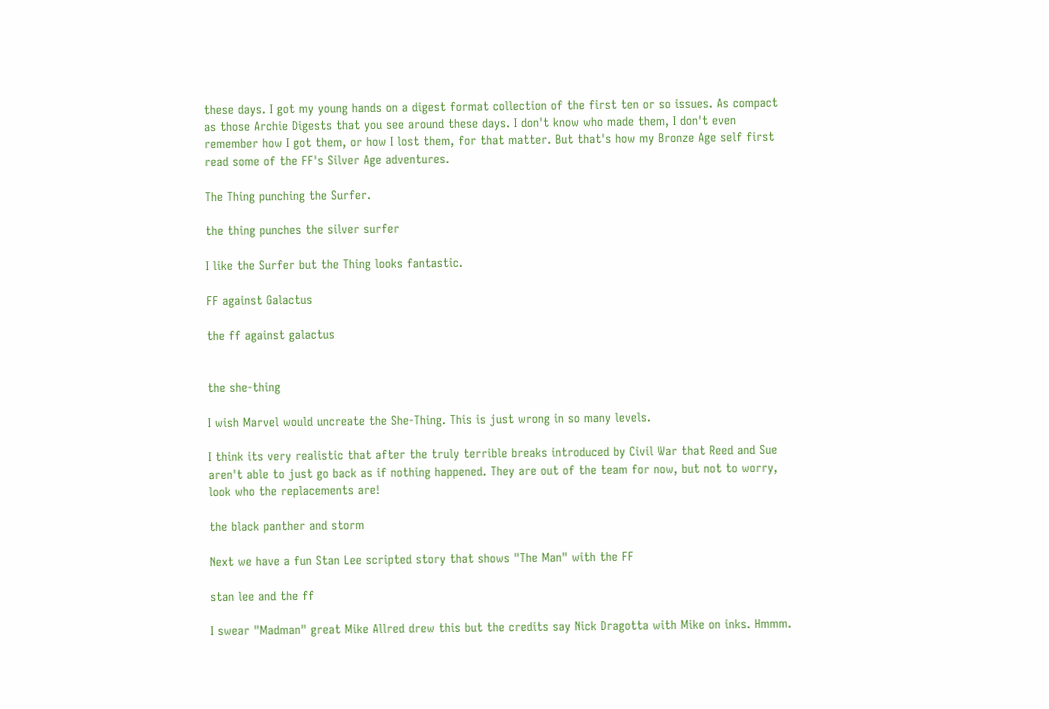these days. I got my young hands on a digest format collection of the first ten or so issues. As compact as those Archie Digests that you see around these days. I don't know who made them, I don't even remember how I got them, or how I lost them, for that matter. But that's how my Bronze Age self first read some of the FF's Silver Age adventures.

The Thing punching the Surfer.

the thing punches the silver surfer

I like the Surfer but the Thing looks fantastic.

FF against Galactus

the ff against galactus


the she-thing

I wish Marvel would uncreate the She-Thing. This is just wrong in so many levels.

I think its very realistic that after the truly terrible breaks introduced by Civil War that Reed and Sue aren't able to just go back as if nothing happened. They are out of the team for now, but not to worry, look who the replacements are!

the black panther and storm

Next we have a fun Stan Lee scripted story that shows "The Man" with the FF

stan lee and the ff

I swear "Madman" great Mike Allred drew this but the credits say Nick Dragotta with Mike on inks. Hmmm.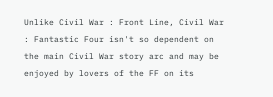Unlike Civil War : Front Line, Civil War : Fantastic Four isn't so dependent on the main Civil War story arc and may be enjoyed by lovers of the FF on its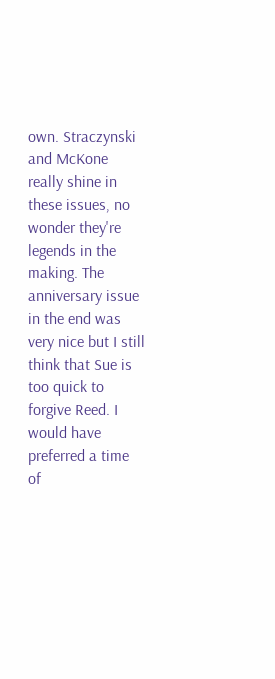own. Straczynski and McKone really shine in these issues, no wonder they're legends in the making. The anniversary issue in the end was very nice but I still think that Sue is too quick to forgive Reed. I would have preferred a time of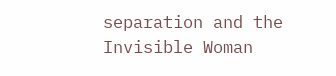separation and the Invisible Woman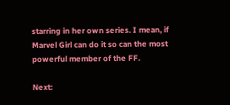starring in her own series. I mean, if Marvel Girl can do it so can the most powerful member of the FF.

Next: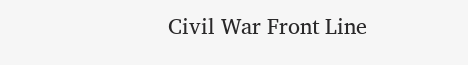Civil War Front Line